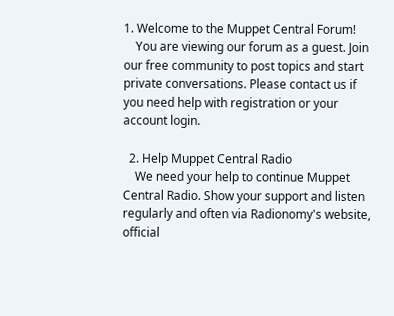1. Welcome to the Muppet Central Forum!
    You are viewing our forum as a guest. Join our free community to post topics and start private conversations. Please contact us if you need help with registration or your account login.

  2. Help Muppet Central Radio
    We need your help to continue Muppet Central Radio. Show your support and listen regularly and often via Radionomy's website, official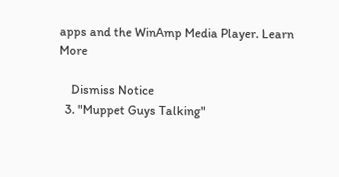apps and the WinAmp Media Player. Learn More

    Dismiss Notice
  3. "Muppet Guys Talking"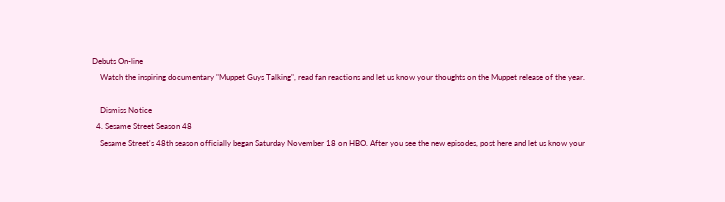Debuts On-line
    Watch the inspiring documentary "Muppet Guys Talking", read fan reactions and let us know your thoughts on the Muppet release of the year.

    Dismiss Notice
  4. Sesame Street Season 48
    Sesame Street's 48th season officially began Saturday November 18 on HBO. After you see the new episodes, post here and let us know your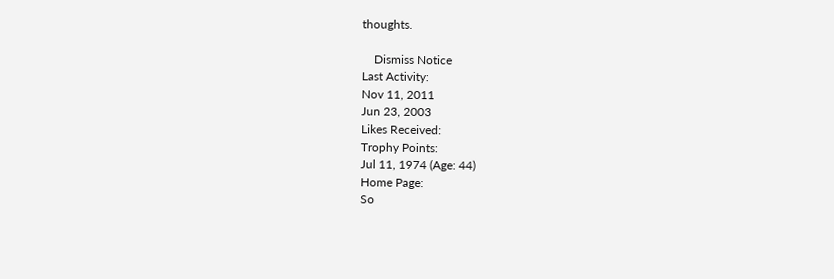thoughts.

    Dismiss Notice
Last Activity:
Nov 11, 2011
Jun 23, 2003
Likes Received:
Trophy Points:
Jul 11, 1974 (Age: 44)
Home Page:
So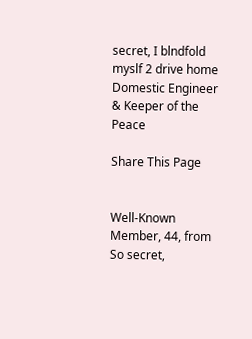secret, I blndfold myslf 2 drive home
Domestic Engineer & Keeper of the Peace

Share This Page


Well-Known Member, 44, from So secret,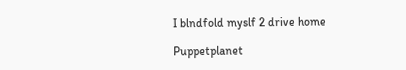I blndfold myslf 2 drive home

Puppetplanet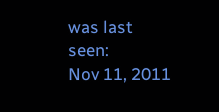was last seen:
Nov 11, 2011